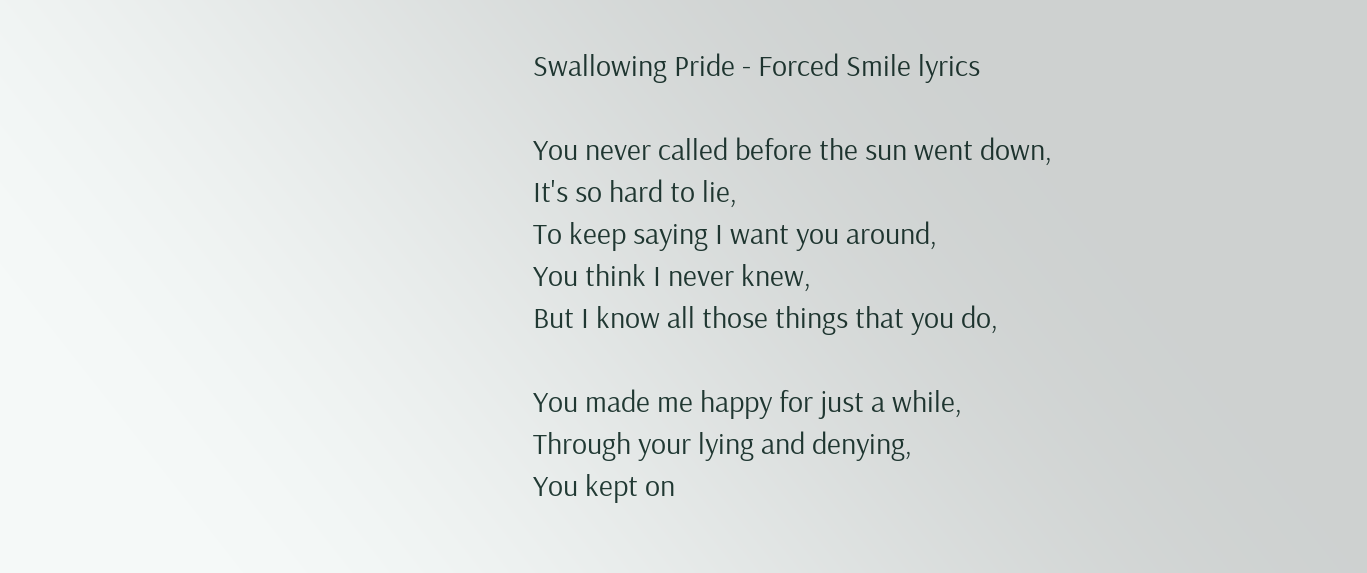Swallowing Pride - Forced Smile lyrics

You never called before the sun went down,
It's so hard to lie,
To keep saying I want you around,
You think I never knew,
But I know all those things that you do,

You made me happy for just a while,
Through your lying and denying,
You kept on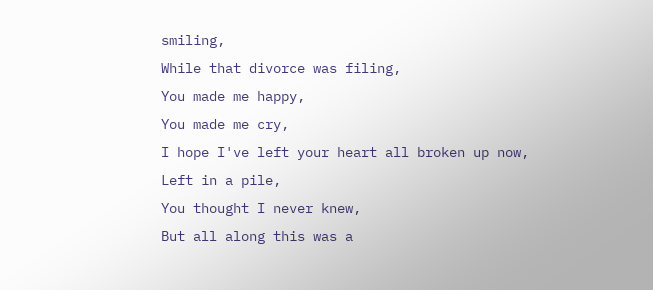smiling,
While that divorce was filing,
You made me happy,
You made me cry,
I hope I've left your heart all broken up now,
Left in a pile,
You thought I never knew,
But all along this was a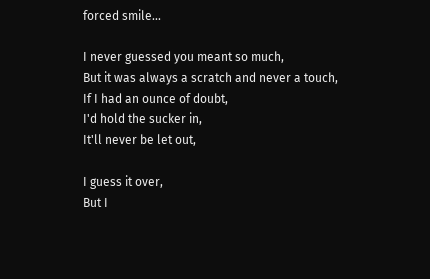forced smile...

I never guessed you meant so much,
But it was always a scratch and never a touch,
If I had an ounce of doubt,
I'd hold the sucker in,
It'll never be let out,

I guess it over,
But I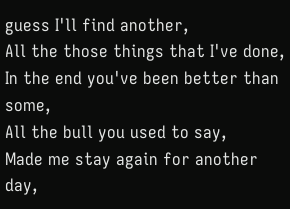guess I'll find another,
All the those things that I've done,
In the end you've been better than some,
All the bull you used to say,
Made me stay again for another day,